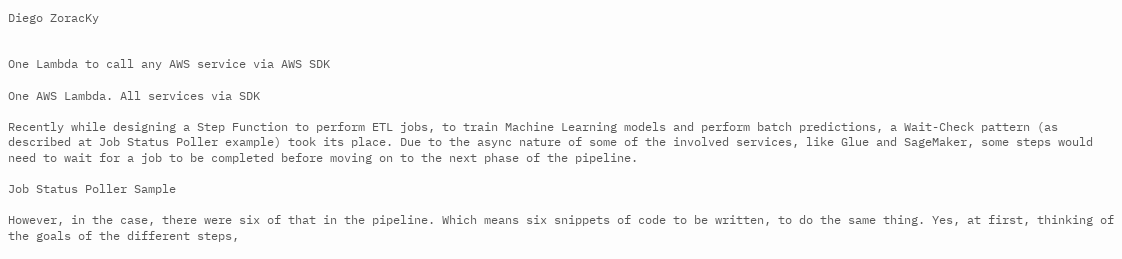Diego ZoracKy


One Lambda to call any AWS service via AWS SDK

One AWS Lambda. All services via SDK

Recently while designing a Step Function to perform ETL jobs, to train Machine Learning models and perform batch predictions, a Wait-Check pattern (as described at Job Status Poller example) took its place. Due to the async nature of some of the involved services, like Glue and SageMaker, some steps would need to wait for a job to be completed before moving on to the next phase of the pipeline.

Job Status Poller Sample

However, in the case, there were six of that in the pipeline. Which means six snippets of code to be written, to do the same thing. Yes, at first, thinking of the goals of the different steps,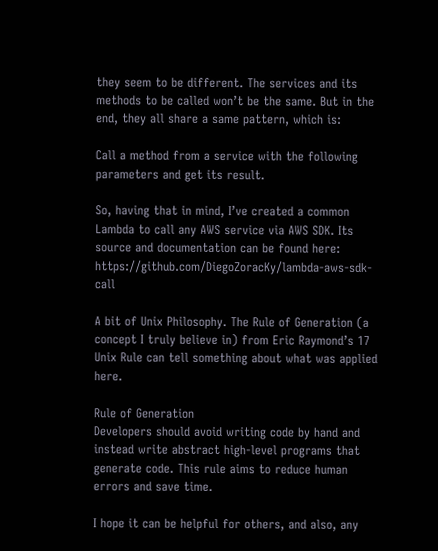they seem to be different. The services and its methods to be called won’t be the same. But in the end, they all share a same pattern, which is:

Call a method from a service with the following parameters and get its result.

So, having that in mind, I’ve created a common Lambda to call any AWS service via AWS SDK. Its source and documentation can be found here: https://github.com/DiegoZoracKy/lambda-aws-sdk-call

A bit of Unix Philosophy. The Rule of Generation (a concept I truly believe in) from Eric Raymond’s 17 Unix Rule can tell something about what was applied here.

Rule of Generation
Developers should avoid writing code by hand and instead write abstract high-level programs that generate code. This rule aims to reduce human errors and save time.

I hope it can be helpful for others, and also, any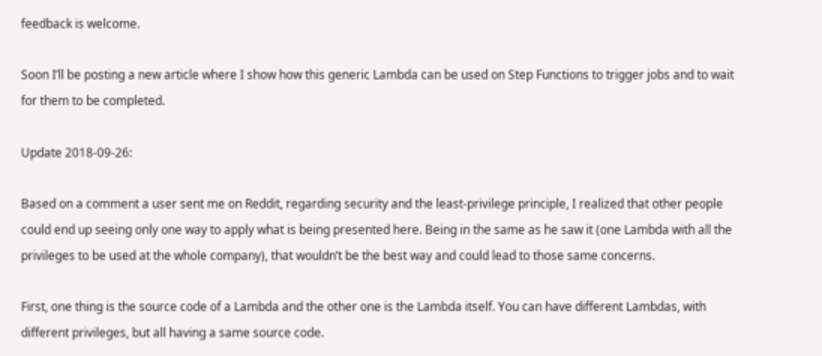feedback is welcome.

Soon I’ll be posting a new article where I show how this generic Lambda can be used on Step Functions to trigger jobs and to wait for them to be completed.

Update 2018-09-26:

Based on a comment a user sent me on Reddit, regarding security and the least-privilege principle, I realized that other people could end up seeing only one way to apply what is being presented here. Being in the same as he saw it (one Lambda with all the privileges to be used at the whole company), that wouldn’t be the best way and could lead to those same concerns.

First, one thing is the source code of a Lambda and the other one is the Lambda itself. You can have different Lambdas, with different privileges, but all having a same source code.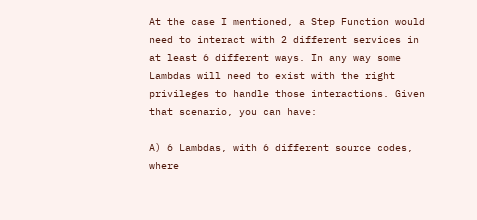At the case I mentioned, a Step Function would need to interact with 2 different services in at least 6 different ways. In any way some Lambdas will need to exist with the right privileges to handle those interactions. Given that scenario, you can have:

A) 6 Lambdas, with 6 different source codes, where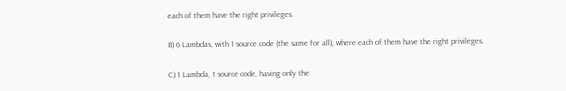each of them have the right privileges.

B) 6 Lambdas, with 1 source code (the same for all), where each of them have the right privileges.

C) 1 Lambda, 1 source code, having only the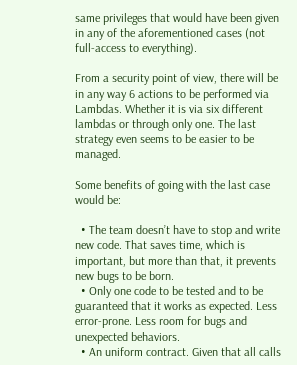same privileges that would have been given in any of the aforementioned cases (not full-access to everything).

From a security point of view, there will be in any way 6 actions to be performed via Lambdas. Whether it is via six different lambdas or through only one. The last strategy even seems to be easier to be managed.

Some benefits of going with the last case would be:

  • The team doesn’t have to stop and write new code. That saves time, which is important, but more than that, it prevents new bugs to be born.
  • Only one code to be tested and to be guaranteed that it works as expected. Less error-prone. Less room for bugs and unexpected behaviors.
  • An uniform contract. Given that all calls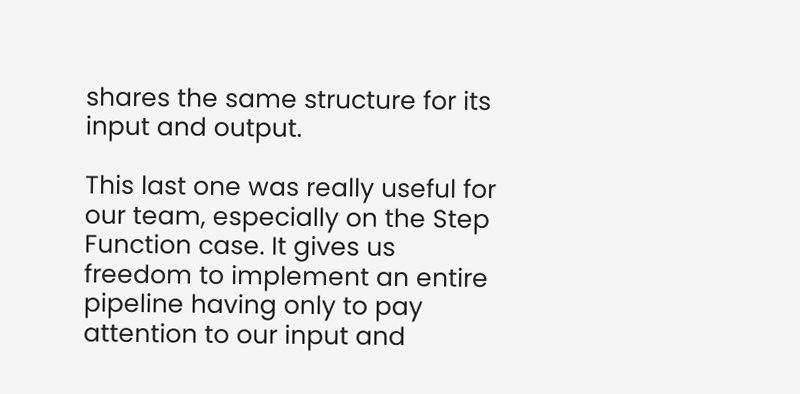shares the same structure for its input and output.

This last one was really useful for our team, especially on the Step Function case. It gives us freedom to implement an entire pipeline having only to pay attention to our input and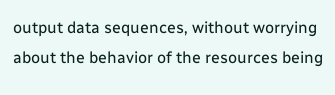output data sequences, without worrying about the behavior of the resources being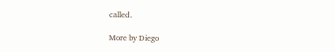called.

More by Diego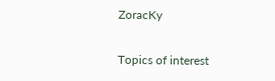ZoracKy

Topics of interest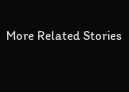More Related Stories